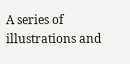A series of illustrations and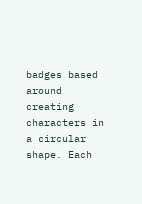badges based around creating characters in a circular shape. Each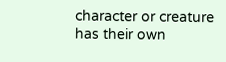character or creature has their own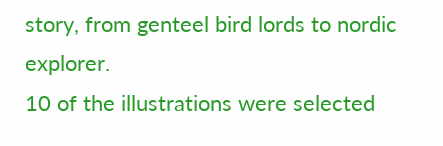story, from genteel bird lords to nordic explorer.
10 of the illustrations were selected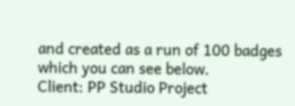and created as a run of 100 badges which you can see below.
Client: PP Studio Project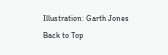Illustration: Garth Jones
Back to Top